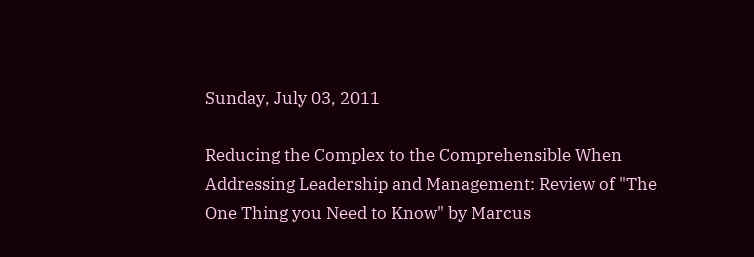Sunday, July 03, 2011

Reducing the Complex to the Comprehensible When Addressing Leadership and Management: Review of "The One Thing you Need to Know" by Marcus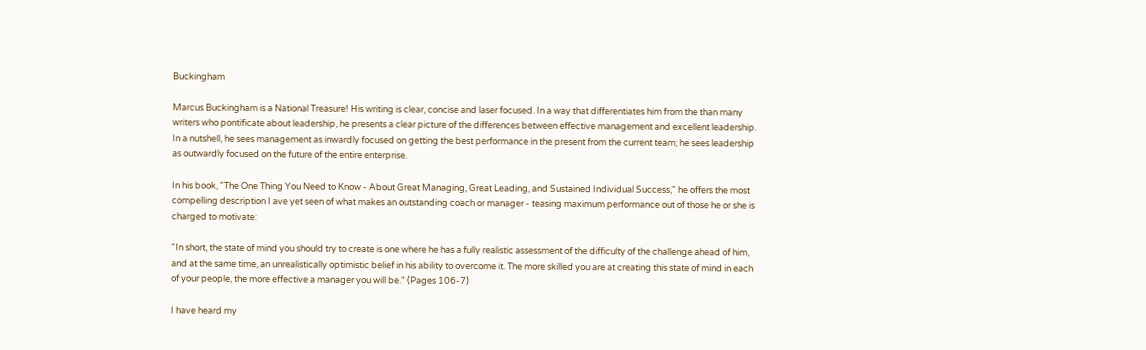Buckingham

Marcus Buckingham is a National Treasure! His writing is clear, concise and laser focused. In a way that differentiates him from the than many writers who pontificate about leadership, he presents a clear picture of the differences between effective management and excellent leadership. In a nutshell, he sees management as inwardly focused on getting the best performance in the present from the current team; he sees leadership as outwardly focused on the future of the entire enterprise.

In his book, "The One Thing You Need to Know - About Great Managing, Great Leading, and Sustained Individual Success," he offers the most compelling description I ave yet seen of what makes an outstanding coach or manager - teasing maximum performance out of those he or she is charged to motivate:

"In short, the state of mind you should try to create is one where he has a fully realistic assessment of the difficulty of the challenge ahead of him, and at the same time, an unrealistically optimistic belief in his ability to overcome it. The more skilled you are at creating this state of mind in each of your people, the more effective a manager you will be." (Pages 106-7)

I have heard my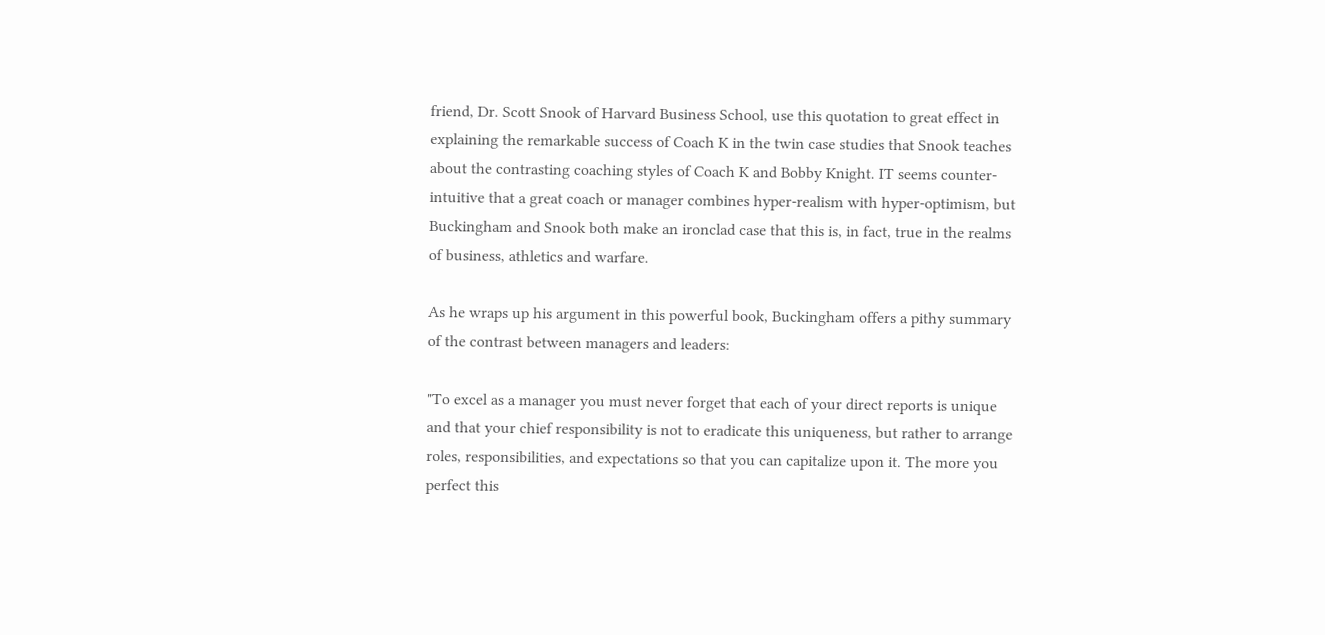friend, Dr. Scott Snook of Harvard Business School, use this quotation to great effect in explaining the remarkable success of Coach K in the twin case studies that Snook teaches about the contrasting coaching styles of Coach K and Bobby Knight. IT seems counter-intuitive that a great coach or manager combines hyper-realism with hyper-optimism, but Buckingham and Snook both make an ironclad case that this is, in fact, true in the realms of business, athletics and warfare.

As he wraps up his argument in this powerful book, Buckingham offers a pithy summary of the contrast between managers and leaders:

"To excel as a manager you must never forget that each of your direct reports is unique and that your chief responsibility is not to eradicate this uniqueness, but rather to arrange roles, responsibilities, and expectations so that you can capitalize upon it. The more you perfect this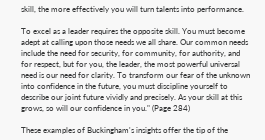skill, the more effectively you will turn talents into performance.

To excel as a leader requires the opposite skill. You must become adept at calling upon those needs we all share. Our common needs include the need for security, for community, for authority, and for respect, but for you, the leader, the most powerful universal need is our need for clarity. To transform our fear of the unknown into confidence in the future, you must discipline yourself to describe our joint future vividly and precisely. As your skill at this grows, so will our confidence in you." (Page 284)

These examples of Buckingham's insights offer the tip of the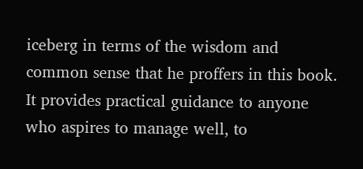iceberg in terms of the wisdom and common sense that he proffers in this book. It provides practical guidance to anyone who aspires to manage well, to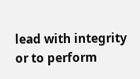lead with integrity or to perform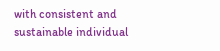with consistent and sustainable individual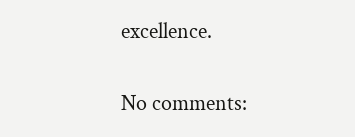excellence.


No comments: